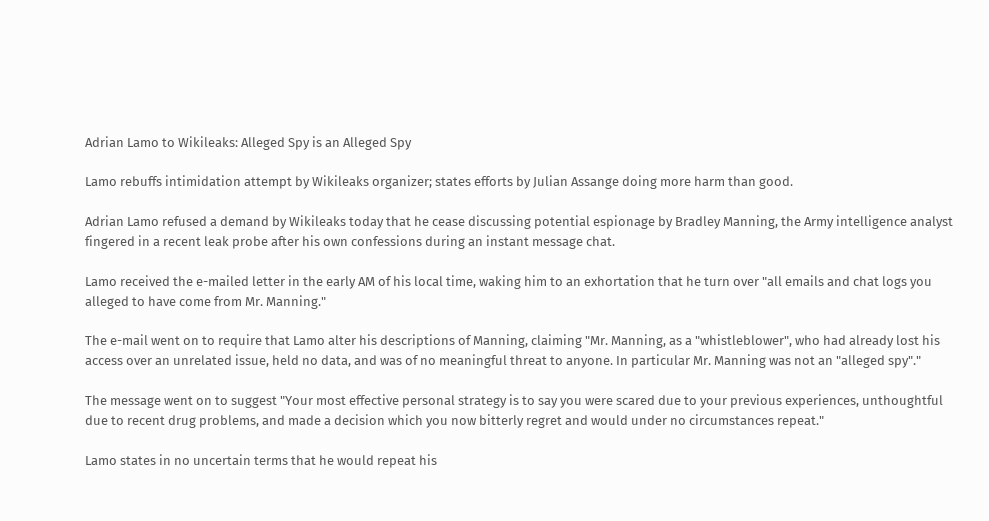Adrian Lamo to Wikileaks: Alleged Spy is an Alleged Spy

Lamo rebuffs intimidation attempt by Wikileaks organizer; states efforts by Julian Assange doing more harm than good.

Adrian Lamo refused a demand by Wikileaks today that he cease discussing potential espionage by Bradley Manning, the Army intelligence analyst fingered in a recent leak probe after his own confessions during an instant message chat.

Lamo received the e-mailed letter in the early AM of his local time, waking him to an exhortation that he turn over "all emails and chat logs you alleged to have come from Mr. Manning."

The e-mail went on to require that Lamo alter his descriptions of Manning, claiming "Mr. Manning, as a "whistleblower", who had already lost his access over an unrelated issue, held no data, and was of no meaningful threat to anyone. In particular Mr. Manning was not an "alleged spy"."

The message went on to suggest "Your most effective personal strategy is to say you were scared due to your previous experiences, unthoughtful due to recent drug problems, and made a decision which you now bitterly regret and would under no circumstances repeat."

Lamo states in no uncertain terms that he would repeat his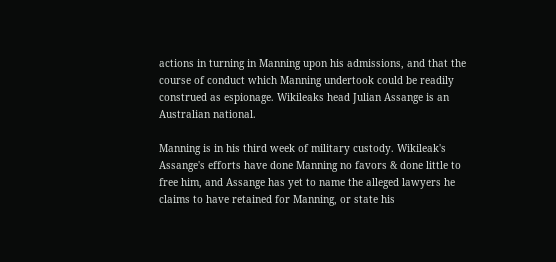actions in turning in Manning upon his admissions, and that the course of conduct which Manning undertook could be readily construed as espionage. Wikileaks head Julian Assange is an Australian national.

Manning is in his third week of military custody. Wikileak's Assange's efforts have done Manning no favors & done little to free him, and Assange has yet to name the alleged lawyers he claims to have retained for Manning, or state his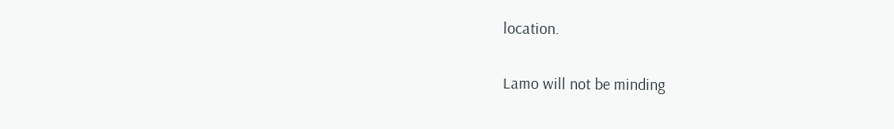location.

Lamo will not be minding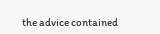the advice contained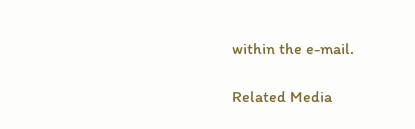within the e-mail.

Related Media